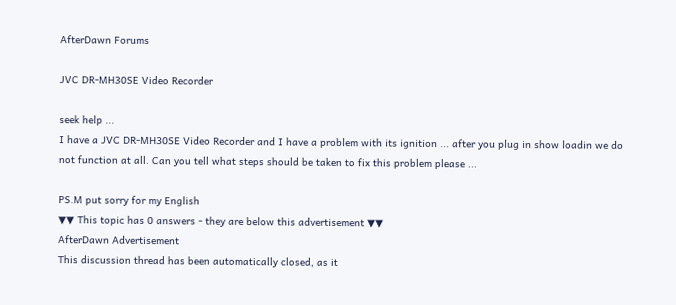AfterDawn Forums

JVC DR-MH30SE Video Recorder

seek help ...
I have a JVC DR-MH30SE Video Recorder and I have a problem with its ignition ... after you plug in show loadin we do not function at all. Can you tell what steps should be taken to fix this problem please ...

PS.M put sorry for my English
▼▼ This topic has 0 answers - they are below this advertisement ▼▼
AfterDawn Advertisement
This discussion thread has been automatically closed, as it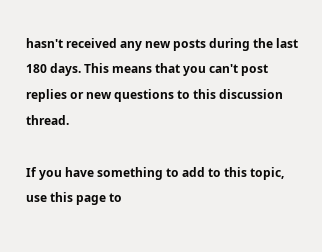hasn't received any new posts during the last 180 days. This means that you can't post replies or new questions to this discussion thread.

If you have something to add to this topic, use this page to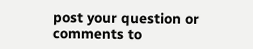post your question or comments to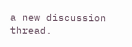a new discussion thread.